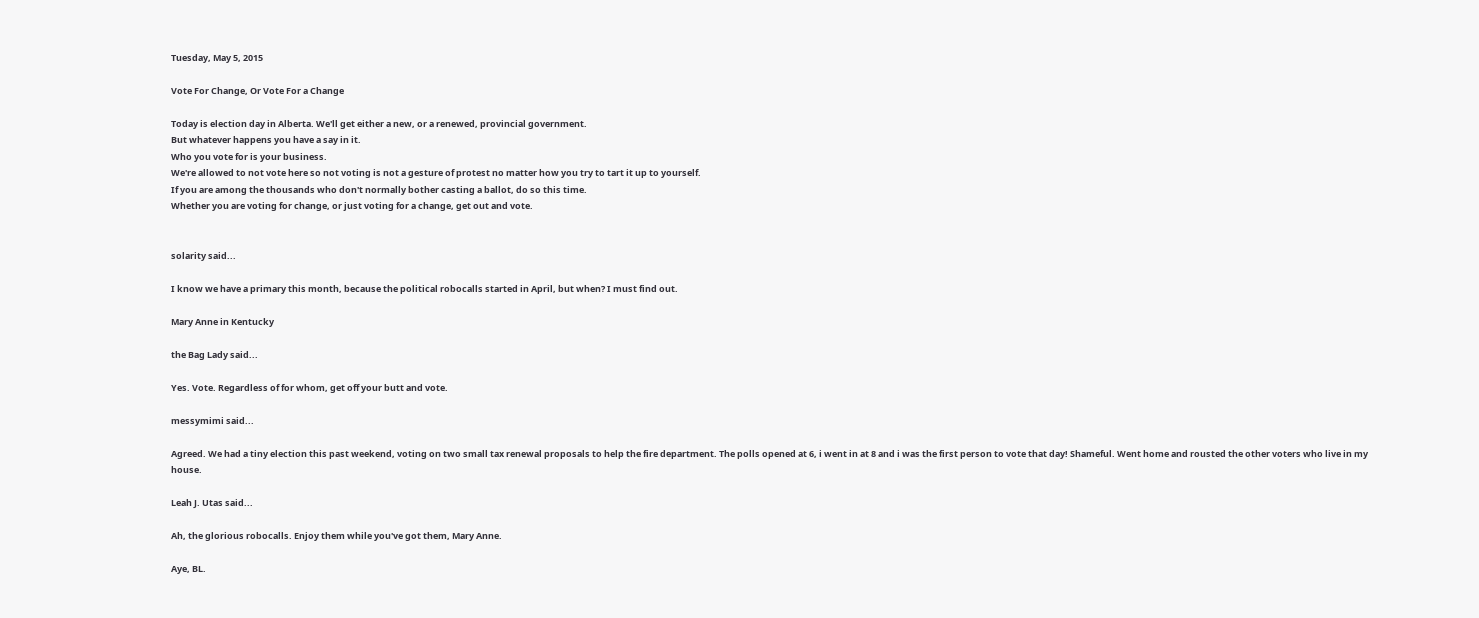Tuesday, May 5, 2015

Vote For Change, Or Vote For a Change

Today is election day in Alberta. We'll get either a new, or a renewed, provincial government.
But whatever happens you have a say in it.
Who you vote for is your business.
We're allowed to not vote here so not voting is not a gesture of protest no matter how you try to tart it up to yourself.
If you are among the thousands who don't normally bother casting a ballot, do so this time.
Whether you are voting for change, or just voting for a change, get out and vote.


solarity said...

I know we have a primary this month, because the political robocalls started in April, but when? I must find out.

Mary Anne in Kentucky

the Bag Lady said...

Yes. Vote. Regardless of for whom, get off your butt and vote.

messymimi said...

Agreed. We had a tiny election this past weekend, voting on two small tax renewal proposals to help the fire department. The polls opened at 6, i went in at 8 and i was the first person to vote that day! Shameful. Went home and rousted the other voters who live in my house.

Leah J. Utas said...

Ah, the glorious robocalls. Enjoy them while you've got them, Mary Anne.

Aye, BL.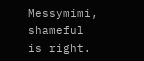Messymimi, shameful is right.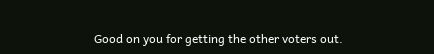Good on you for getting the other voters out.